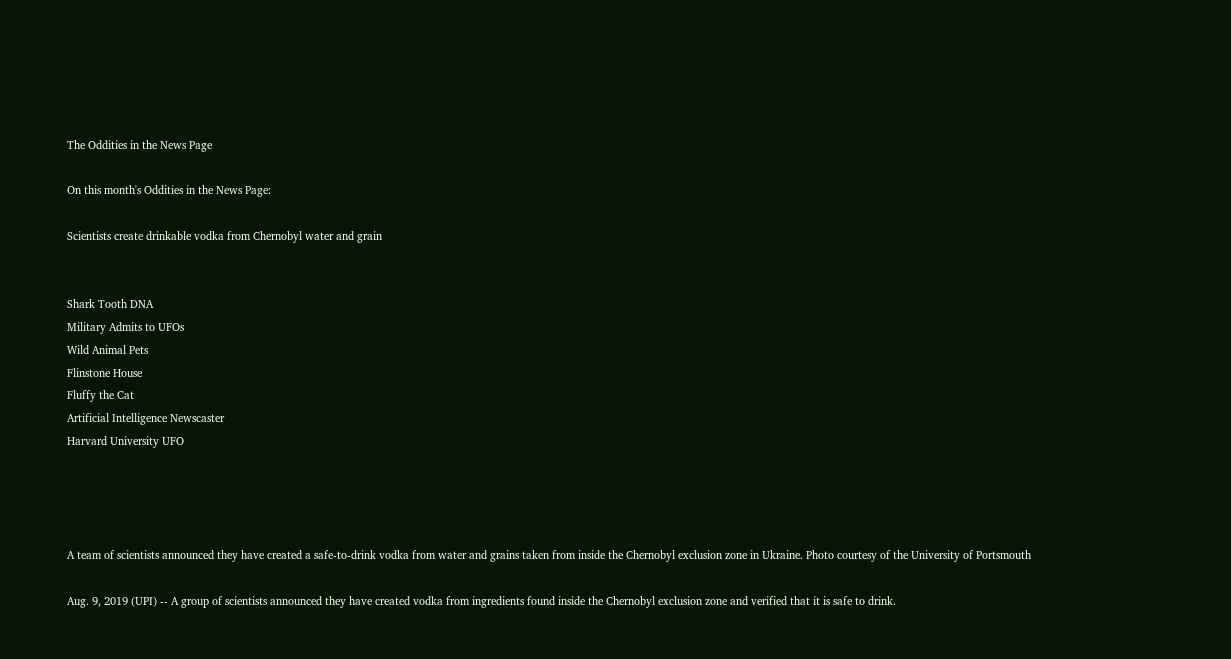The Oddities in the News Page

On this month's Oddities in the News Page:

Scientists create drinkable vodka from Chernobyl water and grain


Shark Tooth DNA
Military Admits to UFOs
Wild Animal Pets
Flinstone House
Fluffy the Cat
Artificial Intelligence Newscaster
Harvard University UFO




A team of scientists announced they have created a safe-to-drink vodka from water and grains taken from inside the Chernobyl exclusion zone in Ukraine. Photo courtesy of the University of Portsmouth

Aug. 9, 2019 (UPI) -- A group of scientists announced they have created vodka from ingredients found inside the Chernobyl exclusion zone and verified that it is safe to drink.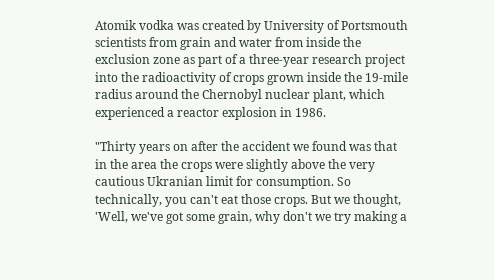Atomik vodka was created by University of Portsmouth scientists from grain and water from inside the exclusion zone as part of a three-year research project into the radioactivity of crops grown inside the 19-mile radius around the Chernobyl nuclear plant, which experienced a reactor explosion in 1986.

"Thirty years on after the accident we found was that in the area the crops were slightly above the very cautious Ukranian limit for consumption. So technically, you can't eat those crops. But we thought, 'Well, we've got some grain, why don't we try making a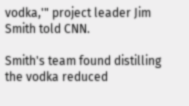vodka,'" project leader Jim Smith told CNN.

Smith's team found distilling the vodka reduced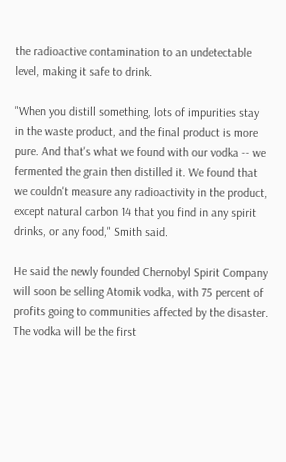the radioactive contamination to an undetectable level, making it safe to drink.

"When you distill something, lots of impurities stay in the waste product, and the final product is more pure. And that's what we found with our vodka -- we fermented the grain then distilled it. We found that we couldn't measure any radioactivity in the product, except natural carbon 14 that you find in any spirit drinks, or any food," Smith said.

He said the newly founded Chernobyl Spirit Company will soon be selling Atomik vodka, with 75 percent of profits going to communities affected by the disaster. The vodka will be the first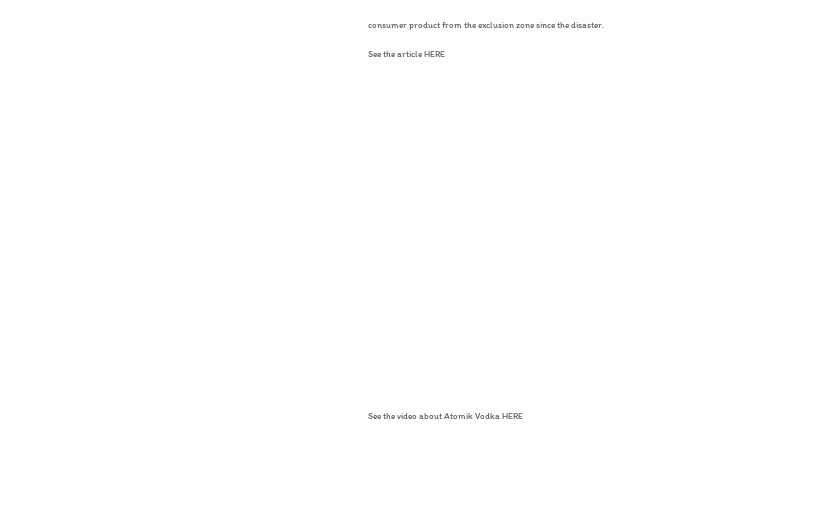consumer product from the exclusion zone since the disaster.

See the article HERE
























See the video about Atomik Vodka HERE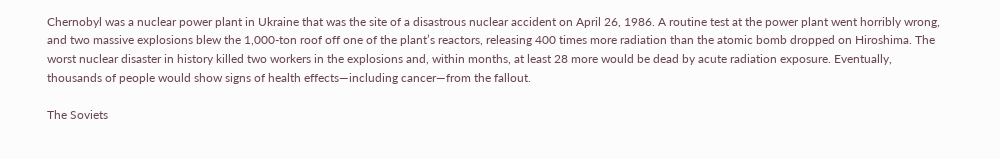Chernobyl was a nuclear power plant in Ukraine that was the site of a disastrous nuclear accident on April 26, 1986. A routine test at the power plant went horribly wrong, and two massive explosions blew the 1,000-ton roof off one of the plant’s reactors, releasing 400 times more radiation than the atomic bomb dropped on Hiroshima. The worst nuclear disaster in history killed two workers in the explosions and, within months, at least 28 more would be dead by acute radiation exposure. Eventually, thousands of people would show signs of health effects—including cancer—from the fallout.

The Soviets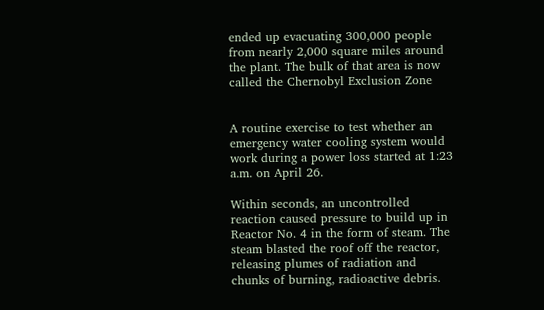ended up evacuating 300,000 people from nearly 2,000 square miles around the plant. The bulk of that area is now called the Chernobyl Exclusion Zone


A routine exercise to test whether an emergency water cooling system would work during a power loss started at 1:23 a.m. on April 26.

Within seconds, an uncontrolled reaction caused pressure to build up in Reactor No. 4 in the form of steam. The steam blasted the roof off the reactor, releasing plumes of radiation and chunks of burning, radioactive debris.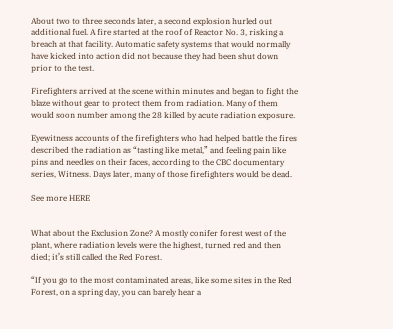About two to three seconds later, a second explosion hurled out additional fuel. A fire started at the roof of Reactor No. 3, risking a breach at that facility. Automatic safety systems that would normally have kicked into action did not because they had been shut down prior to the test.

Firefighters arrived at the scene within minutes and began to fight the blaze without gear to protect them from radiation. Many of them would soon number among the 28 killed by acute radiation exposure.

Eyewitness accounts of the firefighters who had helped battle the fires described the radiation as “tasting like metal,” and feeling pain like pins and needles on their faces, according to the CBC documentary series, Witness. Days later, many of those firefighters would be dead.

See more HERE


What about the Exclusion Zone? A mostly conifer forest west of the plant, where radiation levels were the highest, turned red and then died; it’s still called the Red Forest.

“If you go to the most contaminated areas, like some sites in the Red Forest, on a spring day, you can barely hear a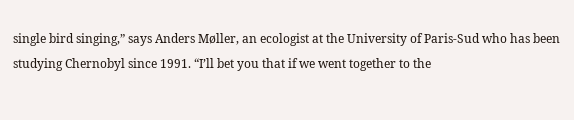single bird singing,” says Anders Møller, an ecologist at the University of Paris-Sud who has been studying Chernobyl since 1991. “I’ll bet you that if we went together to the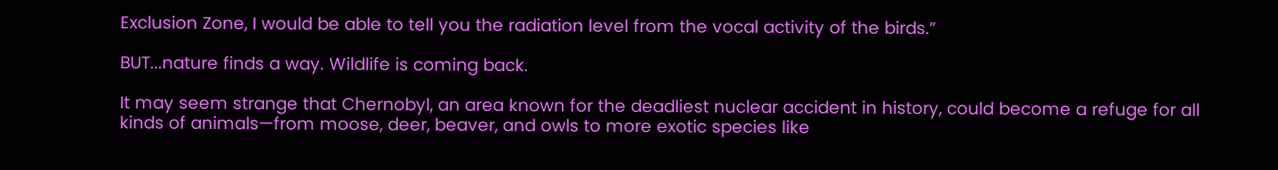Exclusion Zone, I would be able to tell you the radiation level from the vocal activity of the birds.”

BUT...nature finds a way. Wildlife is coming back.

It may seem strange that Chernobyl, an area known for the deadliest nuclear accident in history, could become a refuge for all kinds of animals—from moose, deer, beaver, and owls to more exotic species like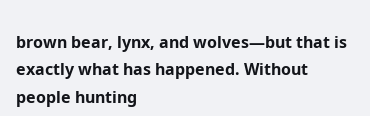brown bear, lynx, and wolves—but that is exactly what has happened. Without people hunting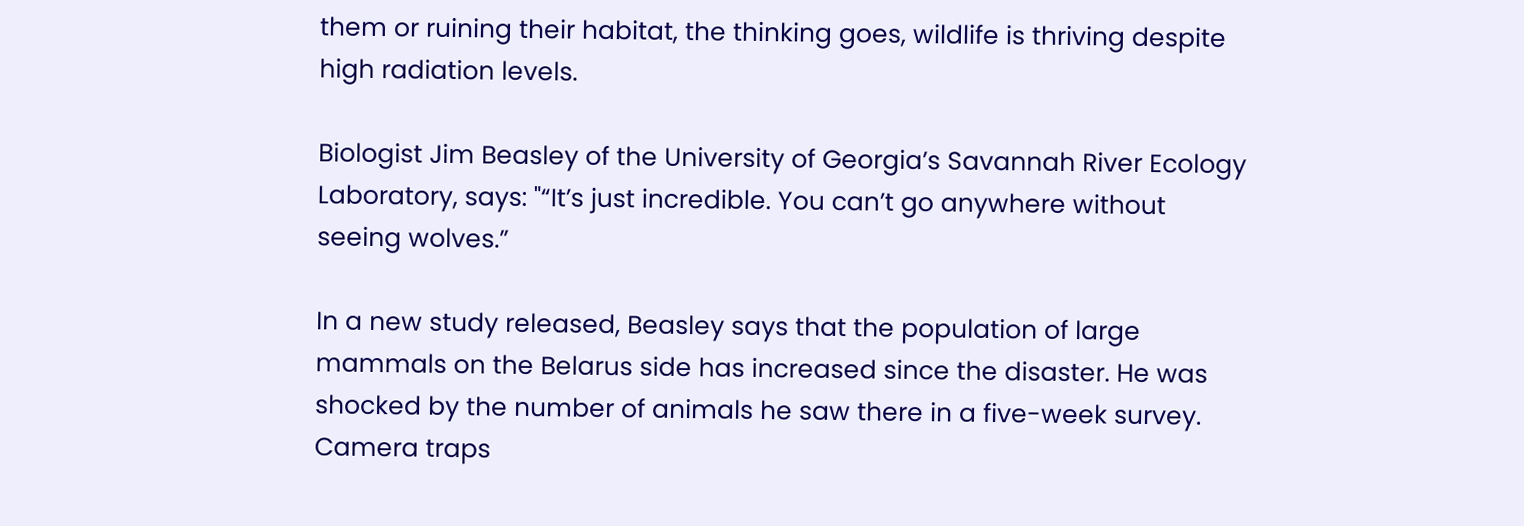them or ruining their habitat, the thinking goes, wildlife is thriving despite high radiation levels.

Biologist Jim Beasley of the University of Georgia’s Savannah River Ecology Laboratory, says: "“It’s just incredible. You can’t go anywhere without seeing wolves.”

In a new study released, Beasley says that the population of large mammals on the Belarus side has increased since the disaster. He was shocked by the number of animals he saw there in a five-week survey. Camera traps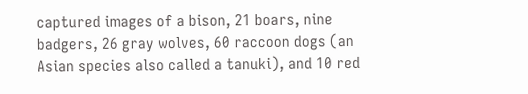captured images of a bison, 21 boars, nine badgers, 26 gray wolves, 60 raccoon dogs (an Asian species also called a tanuki), and 10 red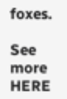foxes.

See more HERE